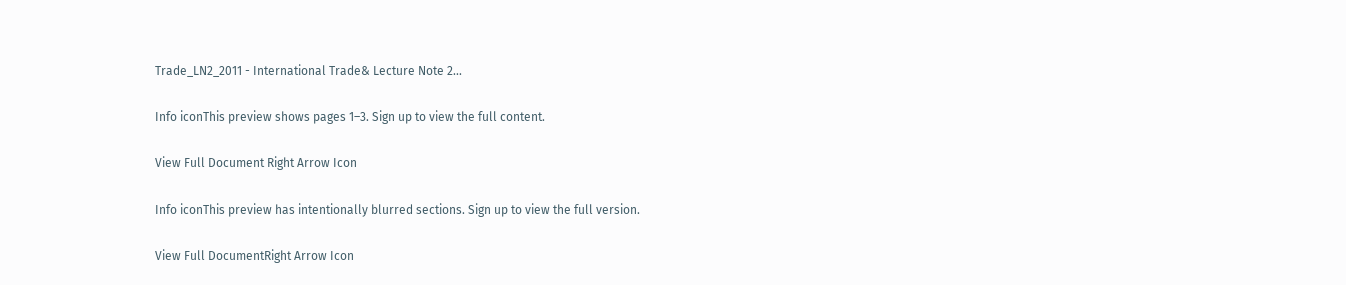Trade_LN2_2011 - International Trade& Lecture Note 2...

Info iconThis preview shows pages 1–3. Sign up to view the full content.

View Full Document Right Arrow Icon

Info iconThis preview has intentionally blurred sections. Sign up to view the full version.

View Full DocumentRight Arrow Icon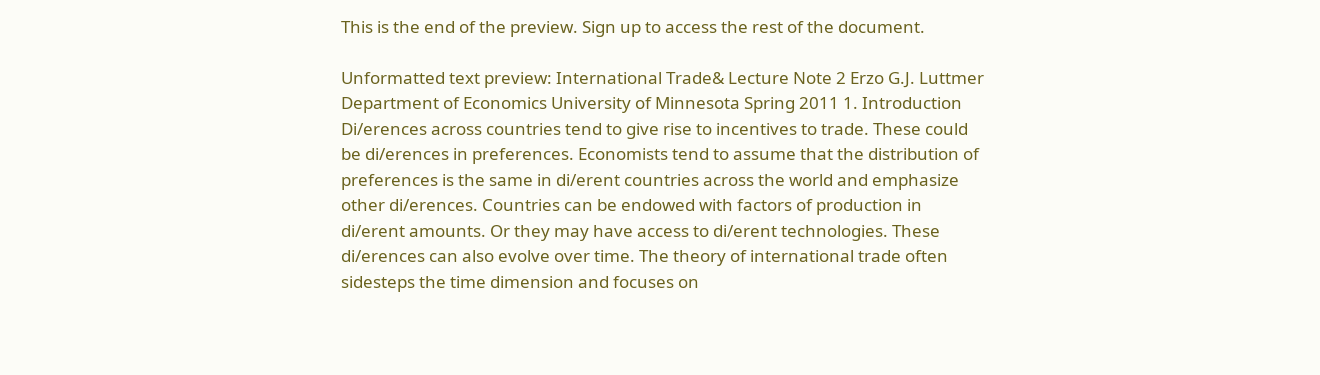This is the end of the preview. Sign up to access the rest of the document.

Unformatted text preview: International Trade& Lecture Note 2 Erzo G.J. Luttmer Department of Economics University of Minnesota Spring 2011 1. Introduction Di/erences across countries tend to give rise to incentives to trade. These could be di/erences in preferences. Economists tend to assume that the distribution of preferences is the same in di/erent countries across the world and emphasize other di/erences. Countries can be endowed with factors of production in di/erent amounts. Or they may have access to di/erent technologies. These di/erences can also evolve over time. The theory of international trade often sidesteps the time dimension and focuses on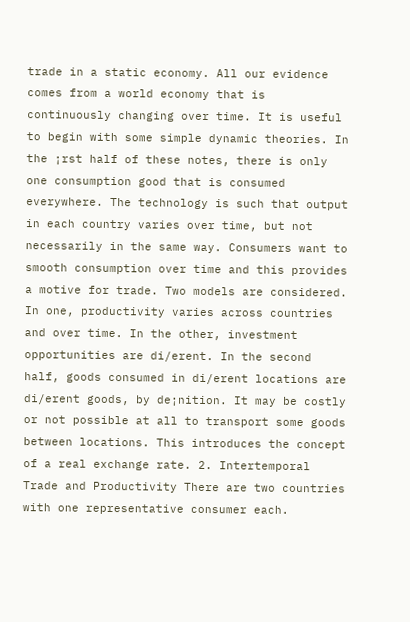trade in a static economy. All our evidence comes from a world economy that is continuously changing over time. It is useful to begin with some simple dynamic theories. In the ¡rst half of these notes, there is only one consumption good that is consumed everywhere. The technology is such that output in each country varies over time, but not necessarily in the same way. Consumers want to smooth consumption over time and this provides a motive for trade. Two models are considered. In one, productivity varies across countries and over time. In the other, investment opportunities are di/erent. In the second half, goods consumed in di/erent locations are di/erent goods, by de¡nition. It may be costly or not possible at all to transport some goods between locations. This introduces the concept of a real exchange rate. 2. Intertemporal Trade and Productivity There are two countries with one representative consumer each.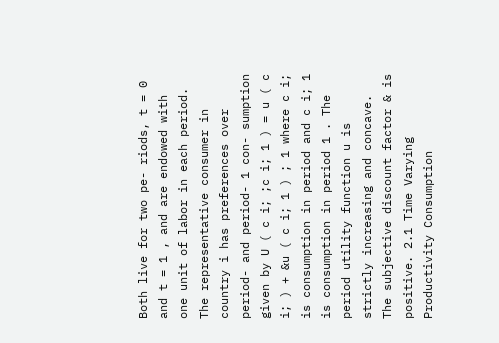Both live for two pe- riods, t = 0 and t = 1 , and are endowed with one unit of labor in each period. The representative consumer in country i has preferences over period- and period- 1 con- sumption given by U ( c i; ;c i; 1 ) = u ( c i; ) + &u ( c i; 1 ) ; 1 where c i; is consumption in period and c i; 1 is consumption in period 1 . The period utility function u is strictly increasing and concave. The subjective discount factor & is positive. 2.1 Time Varying Productivity Consumption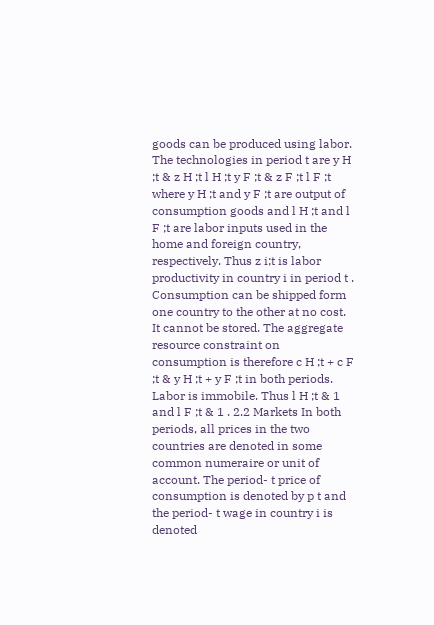goods can be produced using labor. The technologies in period t are y H ;t & z H ;t l H ;t y F ;t & z F ;t l F ;t where y H ;t and y F ;t are output of consumption goods and l H ;t and l F ;t are labor inputs used in the home and foreign country, respectively. Thus z i;t is labor productivity in country i in period t . Consumption can be shipped form one country to the other at no cost. It cannot be stored. The aggregate resource constraint on consumption is therefore c H ;t + c F ;t & y H ;t + y F ;t in both periods. Labor is immobile. Thus l H ;t & 1 and l F ;t & 1 . 2.2 Markets In both periods, all prices in the two countries are denoted in some common numeraire or unit of account. The period- t price of consumption is denoted by p t and the period- t wage in country i is denoted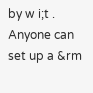by w i;t . Anyone can set up a &rm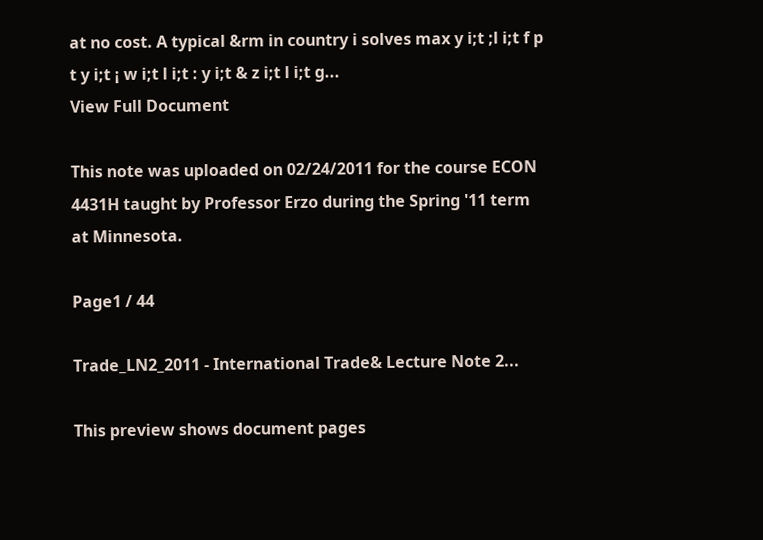at no cost. A typical &rm in country i solves max y i;t ;l i;t f p t y i;t ¡ w i;t l i;t : y i;t & z i;t l i;t g...
View Full Document

This note was uploaded on 02/24/2011 for the course ECON 4431H taught by Professor Erzo during the Spring '11 term at Minnesota.

Page1 / 44

Trade_LN2_2011 - International Trade& Lecture Note 2...

This preview shows document pages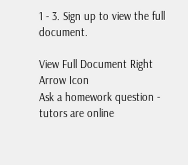1 - 3. Sign up to view the full document.

View Full Document Right Arrow Icon
Ask a homework question - tutors are online